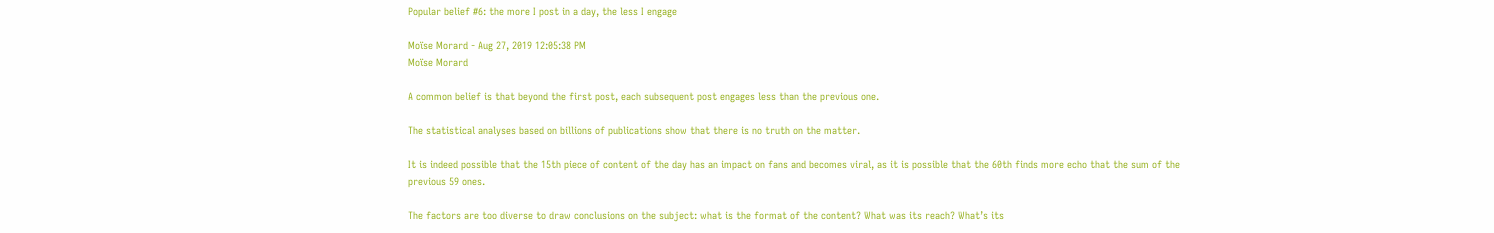Popular belief #6: the more I post in a day, the less I engage

Moïse Morard - Aug 27, 2019 12:05:38 PM
Moïse Morard

A common belief is that beyond the first post, each subsequent post engages less than the previous one.

The statistical analyses based on billions of publications show that there is no truth on the matter.

It is indeed possible that the 15th piece of content of the day has an impact on fans and becomes viral, as it is possible that the 60th finds more echo that the sum of the previous 59 ones.

The factors are too diverse to draw conclusions on the subject: what is the format of the content? What was its reach? What’s its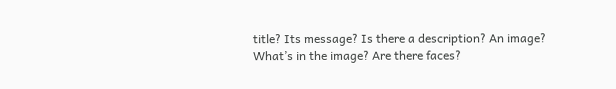title? Its message? Is there a description? An image? What’s in the image? Are there faces?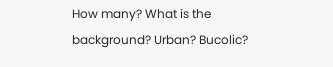How many? What is the background? Urban? Bucolic?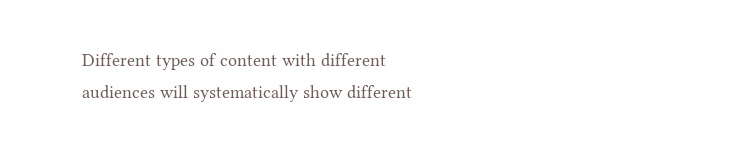Different types of content with different audiences will systematically show different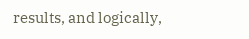results, and logically,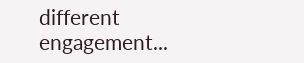different engagement...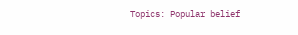Topics: Popular belief